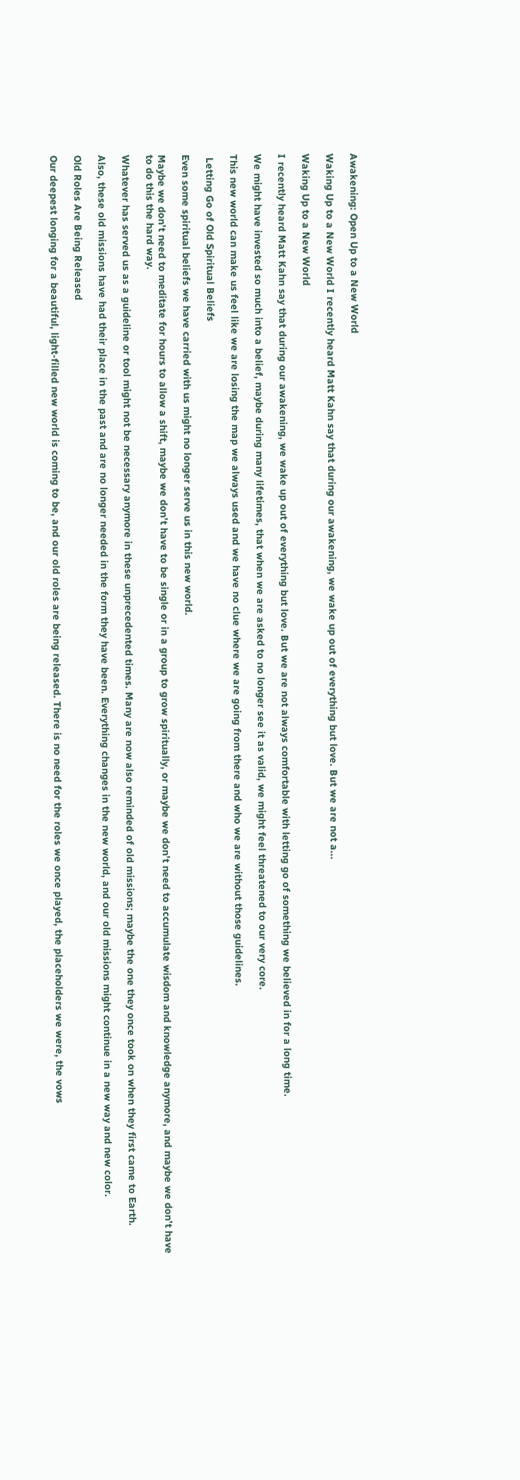Awakening: Open Up to a New World

Waking Up to a New World I recently heard Matt Kahn say that during our awakening, we wake up out of everything but love. But we are not a...

Waking Up to a New World

I recently heard Matt Kahn say that during our awakening, we wake up out of everything but love. But we are not always comfortable with letting go of something we believed in for a long time.

We might have invested so much into a belief, maybe during many lifetimes, that when we are asked to no longer see it as valid, we might feel threatened to our very core.

This new world can make us feel like we are losing the map we always used and we have no clue where we are going from there and who we are without those guidelines.

 Letting Go of Old Spiritual Beliefs

Even some spiritual beliefs we have carried with us might no longer serve us in this new world.

Maybe we don’t need to meditate for hours to allow a shift, maybe we don’t have to be single or in a group to grow spiritually, or maybe we don’t need to accumulate wisdom and knowledge anymore, and maybe we don’t have to do this the hard way.

Whatever has served us as a guideline or tool might not be necessary anymore in these unprecedented times. Many are now also reminded of old missions; maybe the one they once took on when they first came to Earth.

Also, these old missions have had their place in the past and are no longer needed in the form they have been. Everything changes in the new world, and our old missions might continue in a new way and new color.

Old Roles Are Being Released

Our deepest longing for a beautiful, light-filled new world is coming to be, and our old roles are being released. There is no need for the roles we once played, the placeholders we were, the vows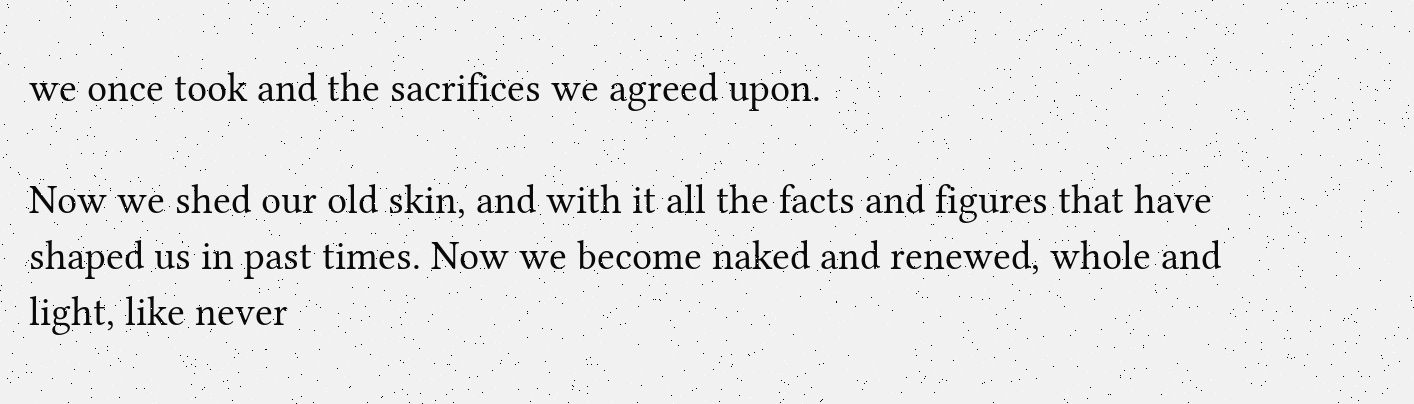we once took and the sacrifices we agreed upon.

Now we shed our old skin, and with it all the facts and figures that have shaped us in past times. Now we become naked and renewed, whole and light, like never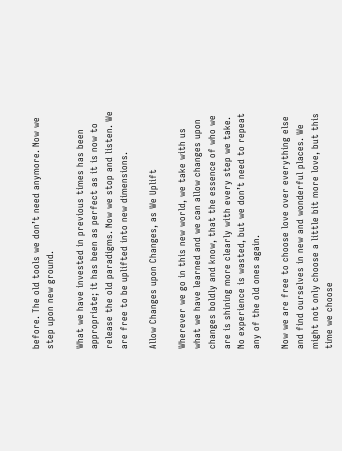before. The old tools we don’t need anymore. Now we step upon new ground.

What we have invested in previous times has been appropriate; it has been as perfect as it is now to release the old paradigms. Now we stop and listen. We are free to be uplifted into new dimensions.

Allow Changes upon Changes, as We Uplift

Wherever we go in this new world, we take with us what we have learned and we can allow changes upon changes boldly and know, that the essence of who we are is shining more clearly with every step we take. No experience is wasted, but we don’t need to repeat any of the old ones again.

Now we are free to choose love over everything else and find ourselves in new and wonderful places. We might not only choose a little bit more love, but this time we choose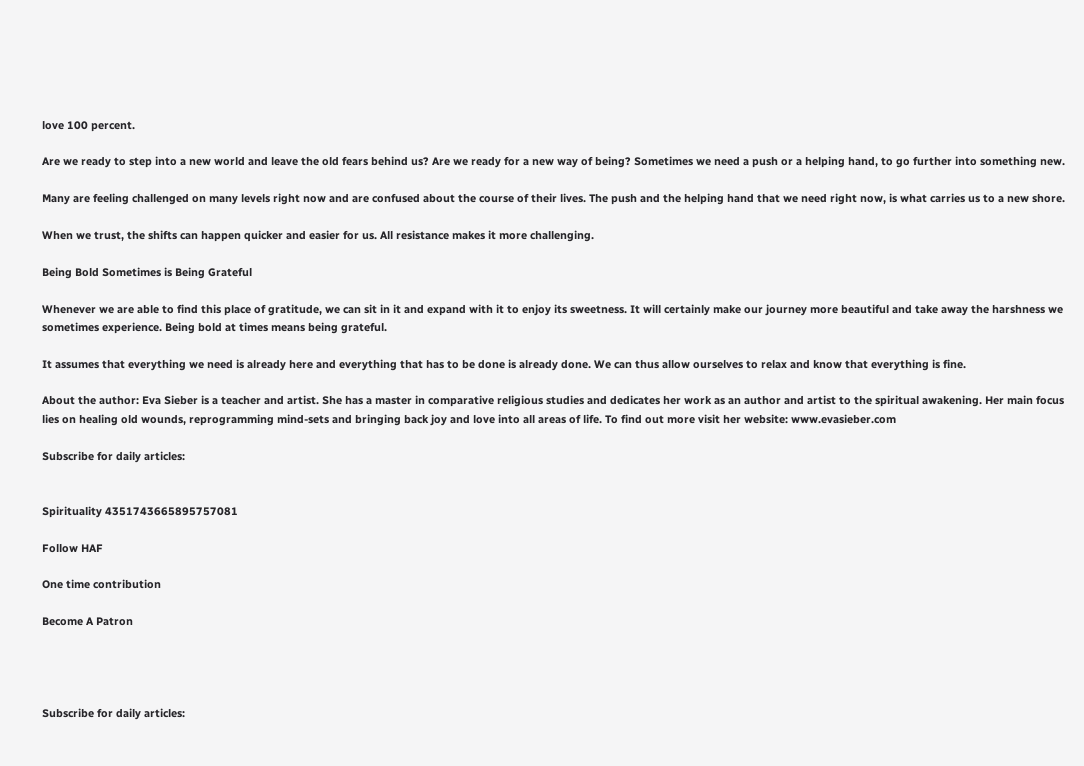love 100 percent.

Are we ready to step into a new world and leave the old fears behind us? Are we ready for a new way of being? Sometimes we need a push or a helping hand, to go further into something new.

Many are feeling challenged on many levels right now and are confused about the course of their lives. The push and the helping hand that we need right now, is what carries us to a new shore.

When we trust, the shifts can happen quicker and easier for us. All resistance makes it more challenging.

Being Bold Sometimes is Being Grateful

Whenever we are able to find this place of gratitude, we can sit in it and expand with it to enjoy its sweetness. It will certainly make our journey more beautiful and take away the harshness we sometimes experience. Being bold at times means being grateful.

It assumes that everything we need is already here and everything that has to be done is already done. We can thus allow ourselves to relax and know that everything is fine.

About the author: Eva Sieber is a teacher and artist. She has a master in comparative religious studies and dedicates her work as an author and artist to the spiritual awakening. Her main focus lies on healing old wounds, reprogramming mind-sets and bringing back joy and love into all areas of life. To find out more visit her website: www.evasieber.com

Subscribe for daily articles:


Spirituality 4351743665895757081

Follow HAF

One time contribution

Become A Patron




Subscribe for daily articles: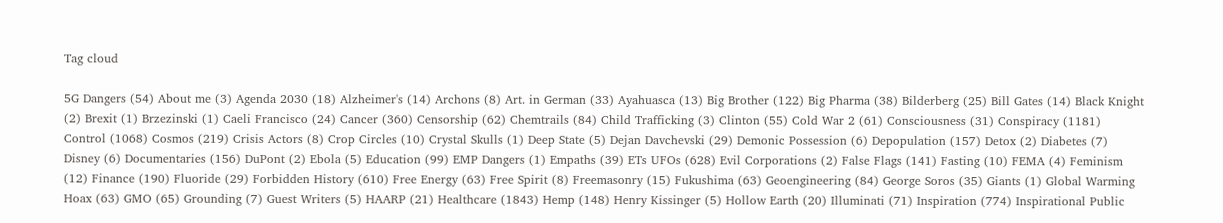Tag cloud

5G Dangers (54) About me (3) Agenda 2030 (18) Alzheimer's (14) Archons (8) Art. in German (33) Ayahuasca (13) Big Brother (122) Big Pharma (38) Bilderberg (25) Bill Gates (14) Black Knight (2) Brexit (1) Brzezinski (1) Caeli Francisco (24) Cancer (360) Censorship (62) Chemtrails (84) Child Trafficking (3) Clinton (55) Cold War 2 (61) Consciousness (31) Conspiracy (1181) Control (1068) Cosmos (219) Crisis Actors (8) Crop Circles (10) Crystal Skulls (1) Deep State (5) Dejan Davchevski (29) Demonic Possession (6) Depopulation (157) Detox (2) Diabetes (7) Disney (6) Documentaries (156) DuPont (2) Ebola (5) Education (99) EMP Dangers (1) Empaths (39) ETs UFOs (628) Evil Corporations (2) False Flags (141) Fasting (10) FEMA (4) Feminism (12) Finance (190) Fluoride (29) Forbidden History (610) Free Energy (63) Free Spirit (8) Freemasonry (15) Fukushima (63) Geoengineering (84) George Soros (35) Giants (1) Global Warming Hoax (63) GMO (65) Grounding (7) Guest Writers (5) HAARP (21) Healthcare (1843) Hemp (148) Henry Kissinger (5) Hollow Earth (20) Illuminati (71) Inspiration (774) Inspirational Public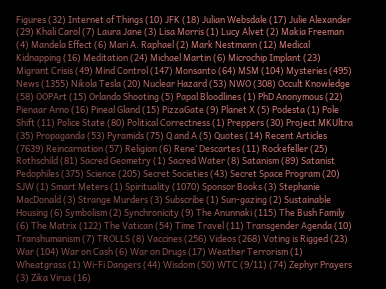Figures (32) Internet of Things (10) JFK (18) Julian Websdale (17) Julie Alexander (29) Khali Carol (7) Laura Jane (3) Lisa Morris (1) Lucy Alvet (2) Makia Freeman (4) Mandela Effect (6) Mari A. Raphael (2) Mark Nestmann (12) Medical Kidnapping (16) Meditation (24) Michael Martin (6) Microchip Implant (23) Migrant Crisis (49) Mind Control (147) Monsanto (64) MSM (104) Mysteries (495) News (1355) Nikola Tesla (20) Nuclear Hazard (53) NWO (308) Occult Knowledge (58) OOPArt (15) Orlando Shooting (5) Papal Bloodlines (1) PhD Anonymous (22) Pienaar Arno (16) Pineal Gland (15) PizzaGate (9) Planet X (5) Podesta (1) Pole Shift (11) Police State (80) Political Correctness (1) Preppers (30) Project MKUltra (35) Propaganda (53) Pyramids (75) Q and A (5) Quotes (14) Recent Articles (7639) Reincarnation (57) Religion (6) Rene’ Descartes (11) Rockefeller (25) Rothschild (81) Sacred Geometry (1) Sacred Water (8) Satanism (89) Satanist Pedophiles (375) Science (205) Secret Societies (43) Secret Space Program (20) SJW (1) Smart Meters (1) Spirituality (1070) Sponsor Books (3) Stephanie MacDonald (3) Strange Murders (3) Subscribe (1) Sun-gazing (2) Sustainable Housing (6) Symbolism (2) Synchronicity (9) The Anunnaki (115) The Bush Family (6) The Matrix (122) The Vatican (54) Time Travel (11) Transgender Agenda (10) Transhumanism (7) TROLLS (8) Vaccines (256) Videos (268) Voting is Rigged (23) War (104) War on Cash (6) War on Drugs (17) Weather Terrorism (1) Wheatgrass (1) Wi-Fi Dangers (44) Wisdom (50) WTC (9/11) (74) Zephyr Prayers (3) Zika Virus (16)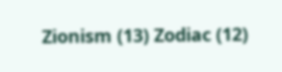Zionism (13) Zodiac (12)